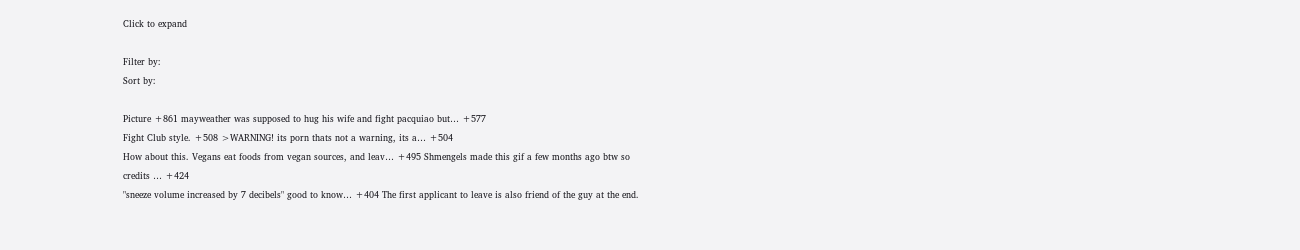Click to expand

Filter by:
Sort by:

Picture +861 mayweather was supposed to hug his wife and fight pacquiao but… +577
Fight Club style. +508 >WARNING! its porn thats not a warning, its a… +504
How about this. Vegans eat foods from vegan sources, and leav… +495 Shmengels made this gif a few months ago btw so credits … +424
"sneeze volume increased by 7 decibels" good to know… +404 The first applicant to leave is also friend of the guy at the end.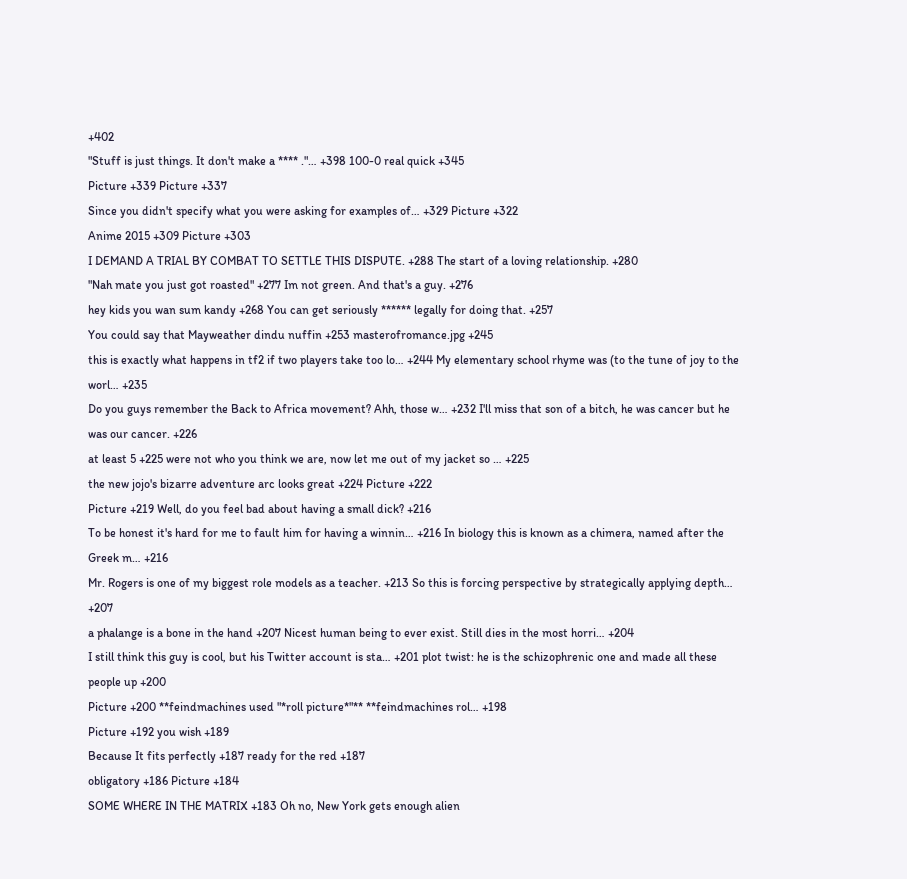+402
"Stuff is just things. It don't make a **** ."… +398 100-0 real quick +345
Picture +339 Picture +337
Since you didn't specify what you were asking for examples of… +329 Picture +322
Anime 2015 +309 Picture +303
I DEMAND A TRIAL BY COMBAT TO SETTLE THIS DISPUTE. +288 The start of a loving relationship. +280
"Nah mate you just got roasted" +277 Im not green. And that's a guy. +276
hey kids you wan sum kandy +268 You can get seriously ****** legally for doing that. +257
You could say that Mayweather dindu nuffin +253 masterofromance.jpg +245
this is exactly what happens in tf2 if two players take too lo… +244 My elementary school rhyme was (to the tune of joy to the worl… +235
Do you guys remember the Back to Africa movement? Ahh, those w… +232 I'll miss that son of a bitch, he was cancer but he was our cancer. +226
at least 5 +225 were not who you think we are, now let me out of my jacket so … +225
the new jojo's bizarre adventure arc looks great +224 Picture +222
Picture +219 Well, do you feel bad about having a small dick? +216
To be honest it's hard for me to fault him for having a winnin… +216 In biology this is known as a chimera, named after the Greek m… +216
Mr. Rogers is one of my biggest role models as a teacher. +213 So this is forcing perspective by strategically applying depth… +207
a phalange is a bone in the hand +207 Nicest human being to ever exist. Still dies in the most horri… +204
I still think this guy is cool, but his Twitter account is sta… +201 plot twist: he is the schizophrenic one and made all these people up +200
Picture +200 **feindmachines used "*roll picture*"** **feindmachines rol… +198
Picture +192 you wish +189
Because It fits perfectly +187 ready for the red +187
obligatory +186 Picture +184
SOME WHERE IN THE MATRIX +183 Oh no, New York gets enough alien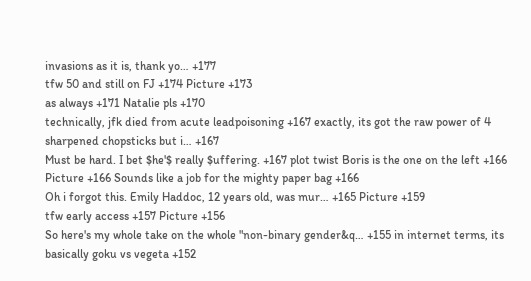invasions as it is, thank yo… +177
tfw 50 and still on FJ +174 Picture +173
as always +171 Natalie pls +170
technically, jfk died from acute leadpoisoning +167 exactly, its got the raw power of 4 sharpened chopsticks but i… +167
Must be hard. I bet $he'$ really $uffering. +167 plot twist Boris is the one on the left +166
Picture +166 Sounds like a job for the mighty paper bag +166
Oh i forgot this. Emily Haddoc, 12 years old, was mur… +165 Picture +159
tfw early access +157 Picture +156
So here's my whole take on the whole "non-binary gender&q… +155 in internet terms, its basically goku vs vegeta +152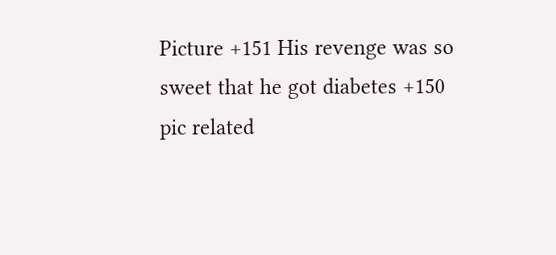Picture +151 His revenge was so sweet that he got diabetes +150
pic related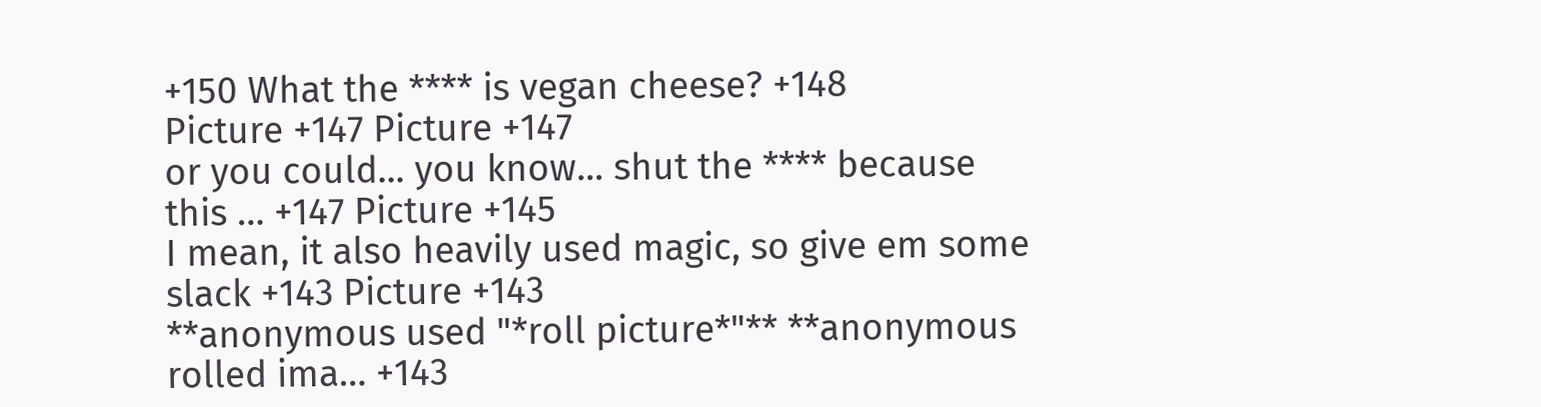+150 What the **** is vegan cheese? +148
Picture +147 Picture +147
or you could... you know... shut the **** because this … +147 Picture +145
I mean, it also heavily used magic, so give em some slack +143 Picture +143
**anonymous used "*roll picture*"** **anonymous rolled ima… +143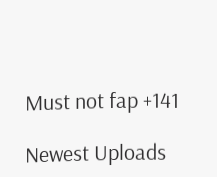Must not fap +141

Newest Uploads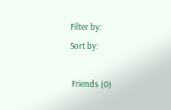Filter by:
Sort by:

 Friends (0)